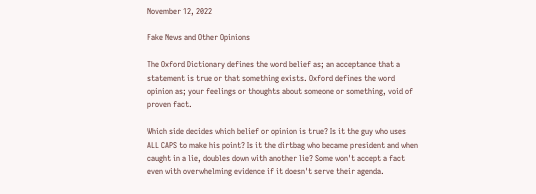November 12, 2022

Fake News and Other Opinions

The Oxford Dictionary defines the word belief as; an acceptance that a statement is true or that something exists. Oxford defines the word opinion as; your feelings or thoughts about someone or something, void of proven fact.

Which side decides which belief or opinion is true? Is it the guy who uses ALL CAPS to make his point? Is it the dirtbag who became president and when caught in a lie, doubles down with another lie? Some won't accept a fact even with overwhelming evidence if it doesn't serve their agenda.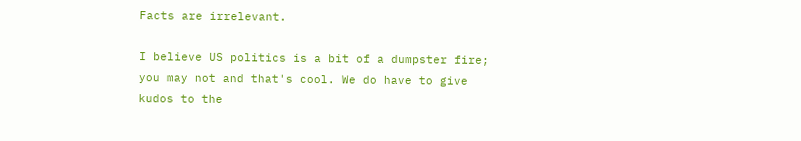Facts are irrelevant.

I believe US politics is a bit of a dumpster fire; you may not and that's cool. We do have to give kudos to the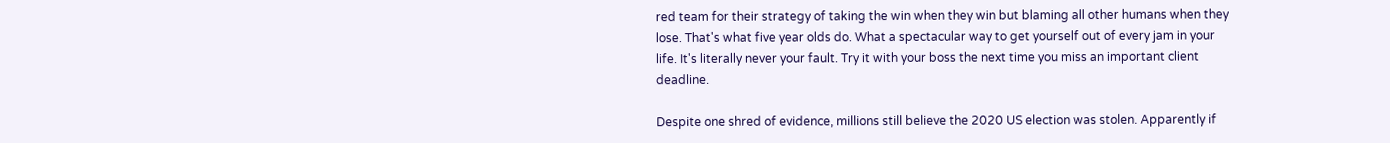red team for their strategy of taking the win when they win but blaming all other humans when they lose. That's what five year olds do. What a spectacular way to get yourself out of every jam in your life. It's literally never your fault. Try it with your boss the next time you miss an important client deadline.

Despite one shred of evidence, millions still believe the 2020 US election was stolen. Apparently if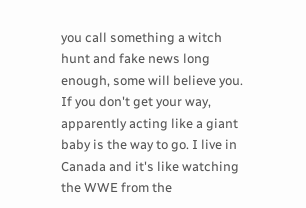you call something a witch hunt and fake news long enough, some will believe you. If you don't get your way, apparently acting like a giant baby is the way to go. I live in Canada and it's like watching the WWE from the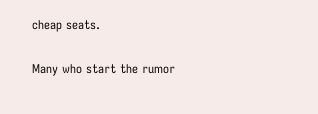cheap seats.

Many who start the rumor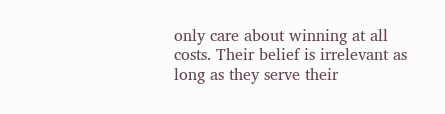only care about winning at all costs. Their belief is irrelevant as long as they serve their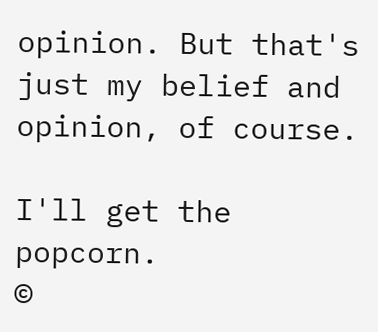opinion. But that's just my belief and opinion, of course.

I'll get the popcorn.
©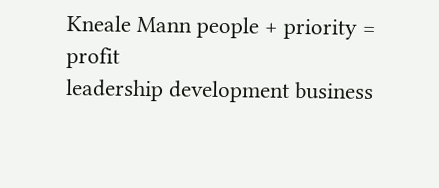Kneale Mann people + priority = profit
leadership development business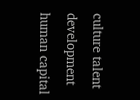culture talent development human capital